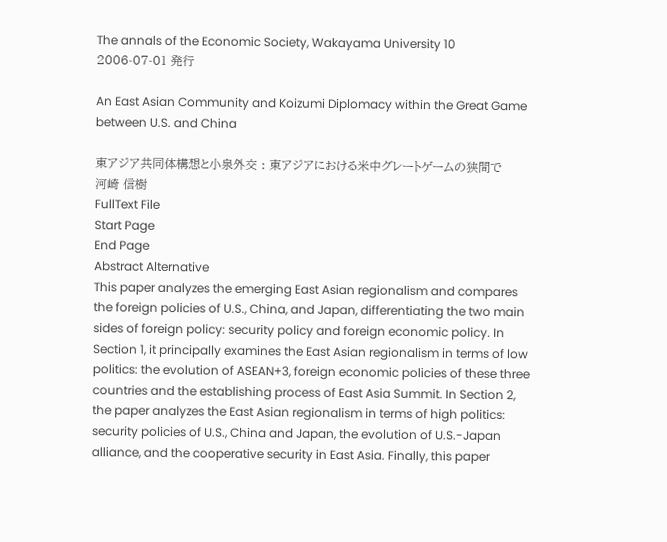The annals of the Economic Society, Wakayama University 10
2006-07-01 発行

An East Asian Community and Koizumi Diplomacy within the Great Game between U.S. and China

東アジア共同体構想と小泉外交 : 東アジアにおける米中グレートゲームの狭間で
河崎 信樹
FullText File
Start Page
End Page
Abstract Alternative
This paper analyzes the emerging East Asian regionalism and compares the foreign policies of U.S., China, and Japan, differentiating the two main sides of foreign policy: security policy and foreign economic policy. In Section 1, it principally examines the East Asian regionalism in terms of low politics: the evolution of ASEAN+3, foreign economic policies of these three countries and the establishing process of East Asia Summit. In Section 2, the paper analyzes the East Asian regionalism in terms of high politics: security policies of U.S., China and Japan, the evolution of U.S.-Japan alliance, and the cooperative security in East Asia. Finally, this paper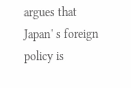argues that Japan' s foreign policy is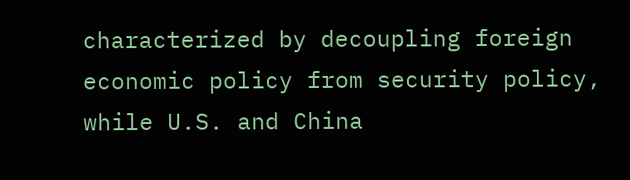characterized by decoupling foreign economic policy from security policy, while U.S. and China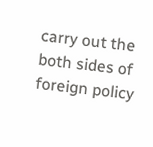carry out the both sides of foreign policy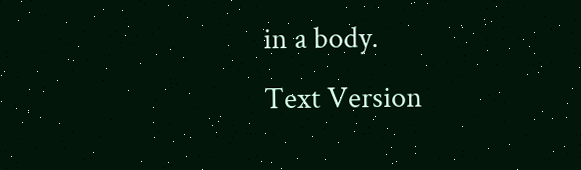in a body.
Text Version